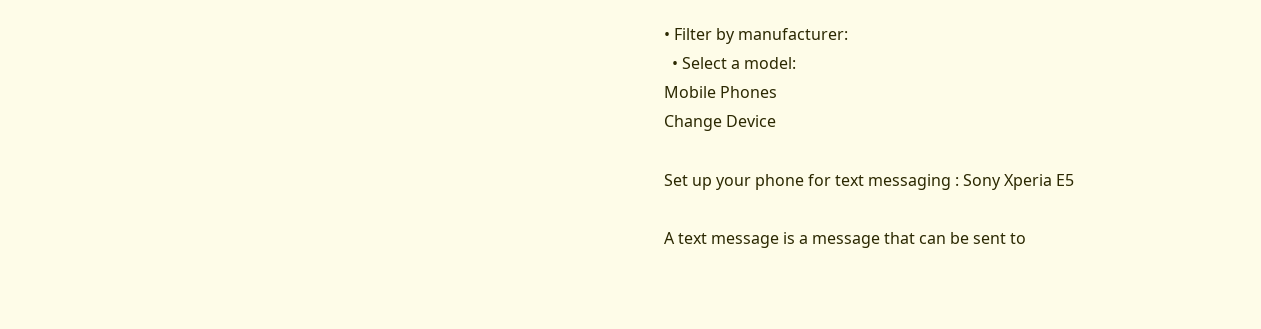• Filter by manufacturer:
  • Select a model:
Mobile Phones
Change Device

Set up your phone for text messaging : Sony Xperia E5

A text message is a message that can be sent to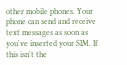other mobile phones. Your phone can send and receive text messages as soon as you've inserted your SIM. If this isn't the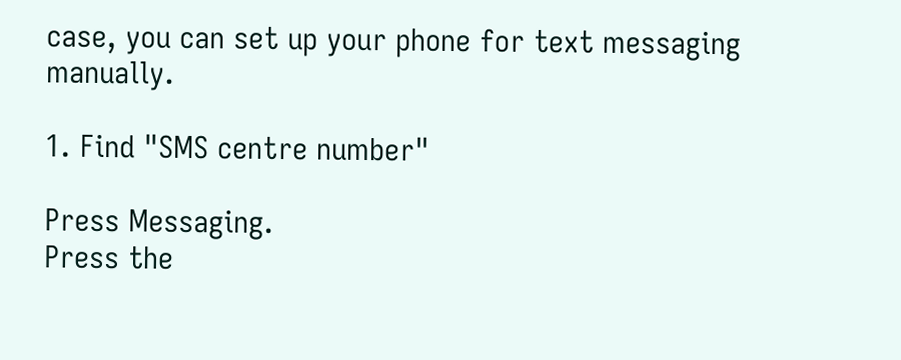case, you can set up your phone for text messaging manually.

1. Find "SMS centre number"

Press Messaging.
Press the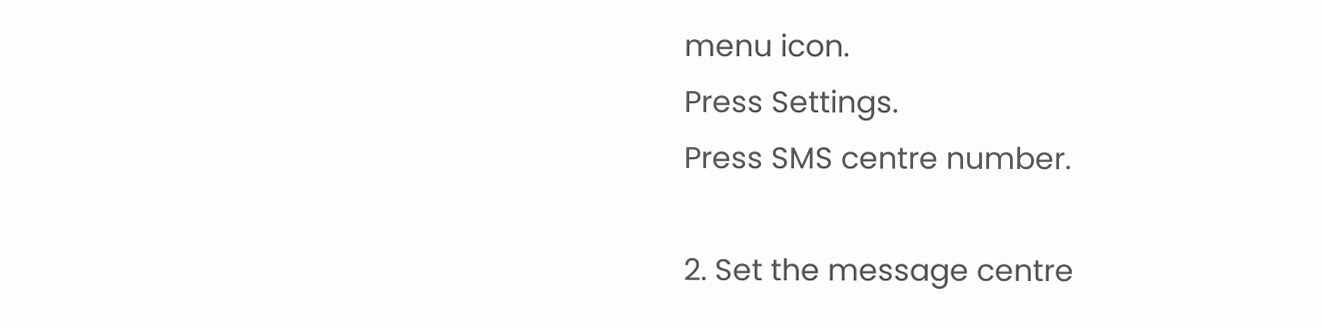menu icon.
Press Settings.
Press SMS centre number.

2. Set the message centre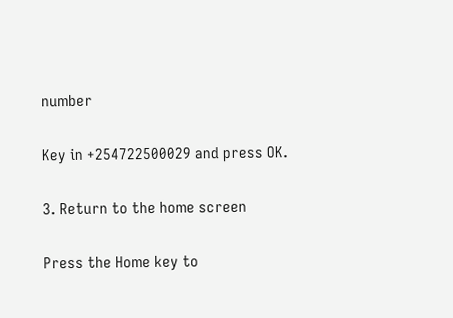number

Key in +254722500029 and press OK.

3. Return to the home screen

Press the Home key to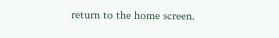return to the home screen.